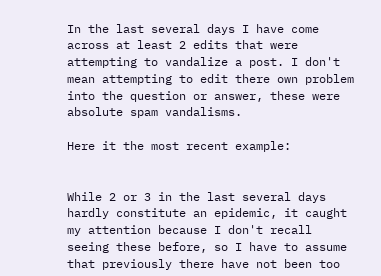In the last several days I have come across at least 2 edits that were attempting to vandalize a post. I don't mean attempting to edit there own problem into the question or answer, these were absolute spam vandalisms.

Here it the most recent example:


While 2 or 3 in the last several days hardly constitute an epidemic, it caught my attention because I don't recall seeing these before, so I have to assume that previously there have not been too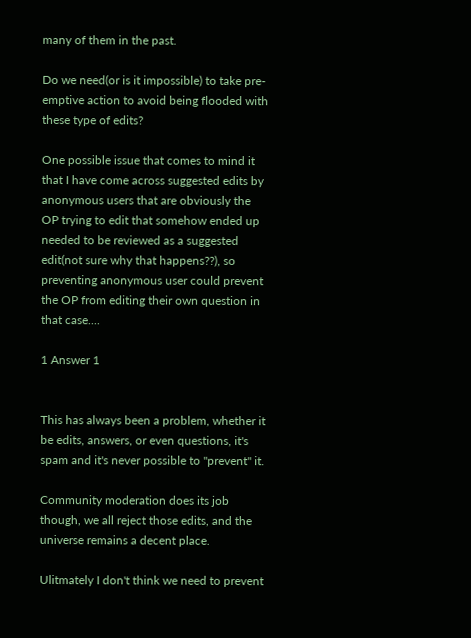many of them in the past.

Do we need(or is it impossible) to take pre-emptive action to avoid being flooded with these type of edits?

One possible issue that comes to mind it that I have come across suggested edits by anonymous users that are obviously the OP trying to edit that somehow ended up needed to be reviewed as a suggested edit(not sure why that happens??), so preventing anonymous user could prevent the OP from editing their own question in that case....

1 Answer 1


This has always been a problem, whether it be edits, answers, or even questions, it's spam and it's never possible to "prevent" it.

Community moderation does its job though, we all reject those edits, and the universe remains a decent place.

Ulitmately I don't think we need to prevent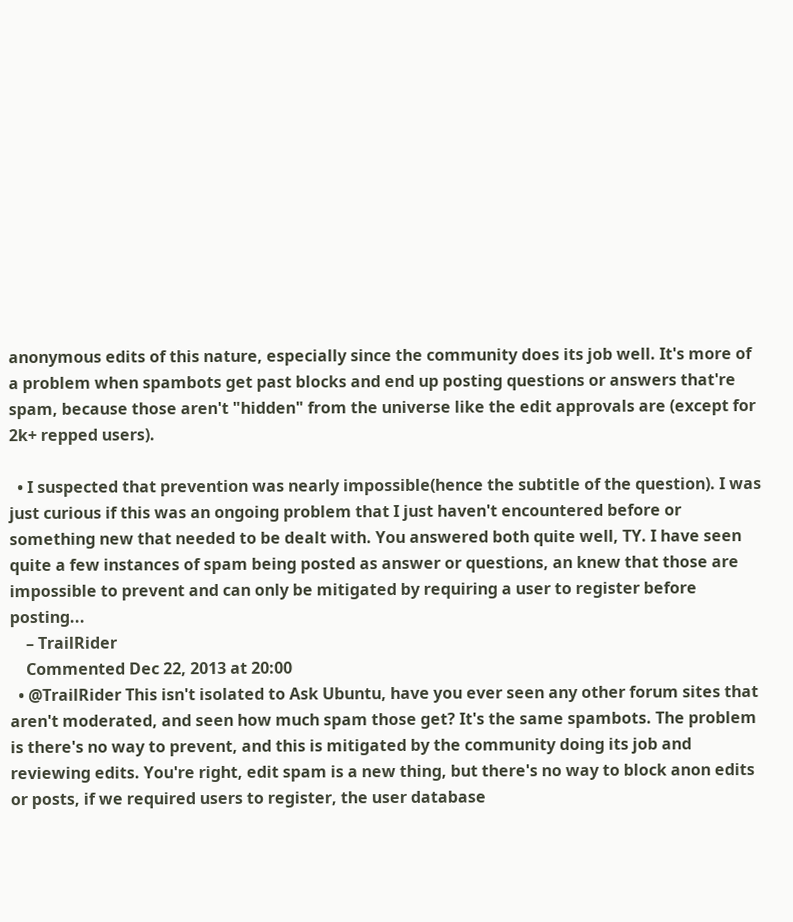anonymous edits of this nature, especially since the community does its job well. It's more of a problem when spambots get past blocks and end up posting questions or answers that're spam, because those aren't "hidden" from the universe like the edit approvals are (except for 2k+ repped users).

  • I suspected that prevention was nearly impossible(hence the subtitle of the question). I was just curious if this was an ongoing problem that I just haven't encountered before or something new that needed to be dealt with. You answered both quite well, TY. I have seen quite a few instances of spam being posted as answer or questions, an knew that those are impossible to prevent and can only be mitigated by requiring a user to register before posting...
    – TrailRider
    Commented Dec 22, 2013 at 20:00
  • @TrailRider This isn't isolated to Ask Ubuntu, have you ever seen any other forum sites that aren't moderated, and seen how much spam those get? It's the same spambots. The problem is there's no way to prevent, and this is mitigated by the community doing its job and reviewing edits. You're right, edit spam is a new thing, but there's no way to block anon edits or posts, if we required users to register, the user database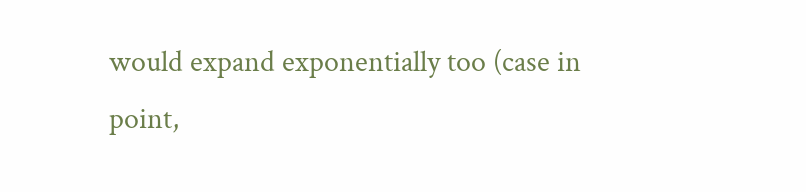would expand exponentially too (case in point,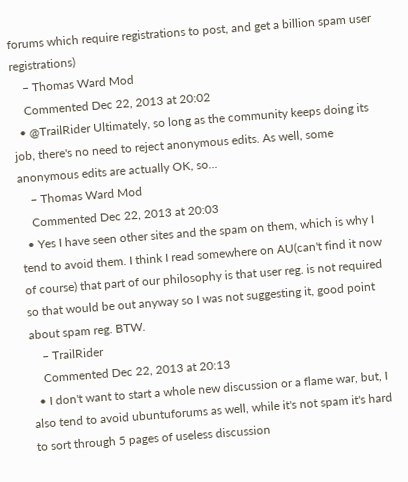forums which require registrations to post, and get a billion spam user registrations)
    – Thomas Ward Mod
    Commented Dec 22, 2013 at 20:02
  • @TrailRider Ultimately, so long as the community keeps doing its job, there's no need to reject anonymous edits. As well, some anonymous edits are actually OK, so...
    – Thomas Ward Mod
    Commented Dec 22, 2013 at 20:03
  • Yes I have seen other sites and the spam on them, which is why I tend to avoid them. I think I read somewhere on AU(can't find it now of course) that part of our philosophy is that user reg. is not required so that would be out anyway so I was not suggesting it, good point about spam reg. BTW.
    – TrailRider
    Commented Dec 22, 2013 at 20:13
  • I don't want to start a whole new discussion or a flame war, but, I also tend to avoid ubuntuforums as well, while it's not spam it's hard to sort through 5 pages of useless discussion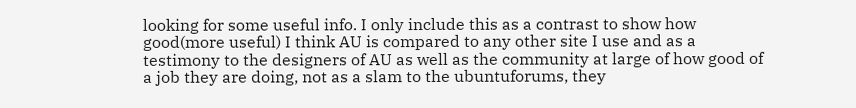looking for some useful info. I only include this as a contrast to show how good(more useful) I think AU is compared to any other site I use and as a testimony to the designers of AU as well as the community at large of how good of a job they are doing, not as a slam to the ubuntuforums, they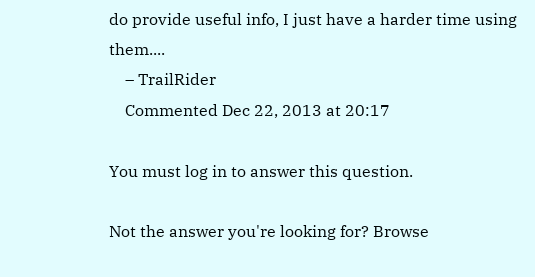do provide useful info, I just have a harder time using them....
    – TrailRider
    Commented Dec 22, 2013 at 20:17

You must log in to answer this question.

Not the answer you're looking for? Browse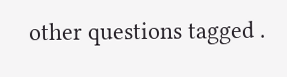other questions tagged .